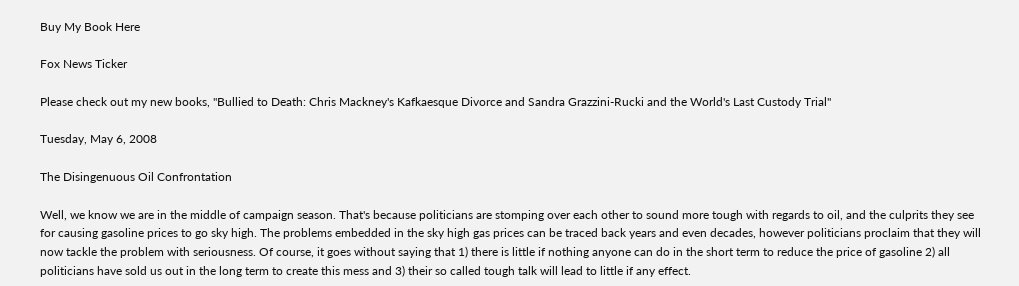Buy My Book Here

Fox News Ticker

Please check out my new books, "Bullied to Death: Chris Mackney's Kafkaesque Divorce and Sandra Grazzini-Rucki and the World's Last Custody Trial"

Tuesday, May 6, 2008

The Disingenuous Oil Confrontation

Well, we know we are in the middle of campaign season. That's because politicians are stomping over each other to sound more tough with regards to oil, and the culprits they see for causing gasoline prices to go sky high. The problems embedded in the sky high gas prices can be traced back years and even decades, however politicians proclaim that they will now tackle the problem with seriousness. Of course, it goes without saying that 1) there is little if nothing anyone can do in the short term to reduce the price of gasoline 2) all politicians have sold us out in the long term to create this mess and 3) their so called tough talk will lead to little if any effect.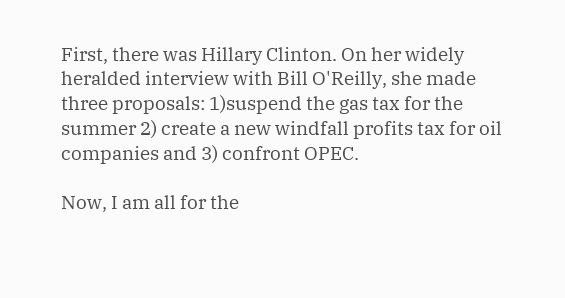First, there was Hillary Clinton. On her widely heralded interview with Bill O'Reilly, she made three proposals: 1)suspend the gas tax for the summer 2) create a new windfall profits tax for oil companies and 3) confront OPEC.

Now, I am all for the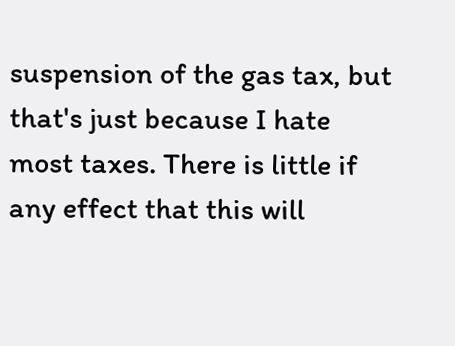suspension of the gas tax, but that's just because I hate most taxes. There is little if any effect that this will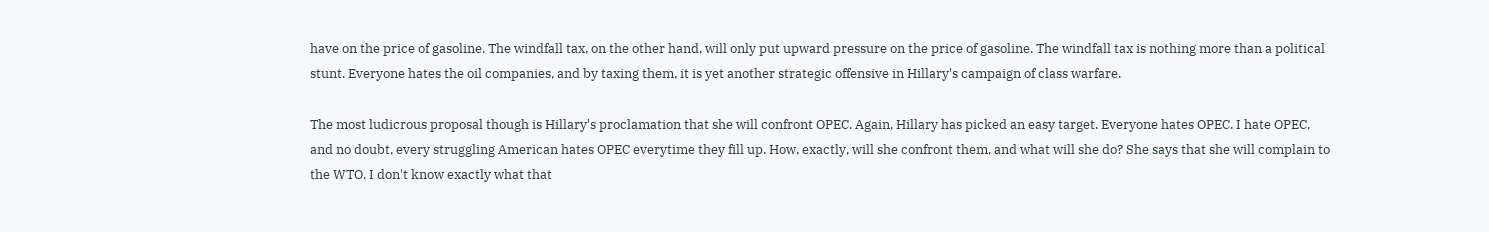have on the price of gasoline. The windfall tax, on the other hand, will only put upward pressure on the price of gasoline. The windfall tax is nothing more than a political stunt. Everyone hates the oil companies, and by taxing them, it is yet another strategic offensive in Hillary's campaign of class warfare.

The most ludicrous proposal though is Hillary's proclamation that she will confront OPEC. Again, Hillary has picked an easy target. Everyone hates OPEC. I hate OPEC, and no doubt, every struggling American hates OPEC everytime they fill up. How, exactly, will she confront them, and what will she do? She says that she will complain to the WTO. I don't know exactly what that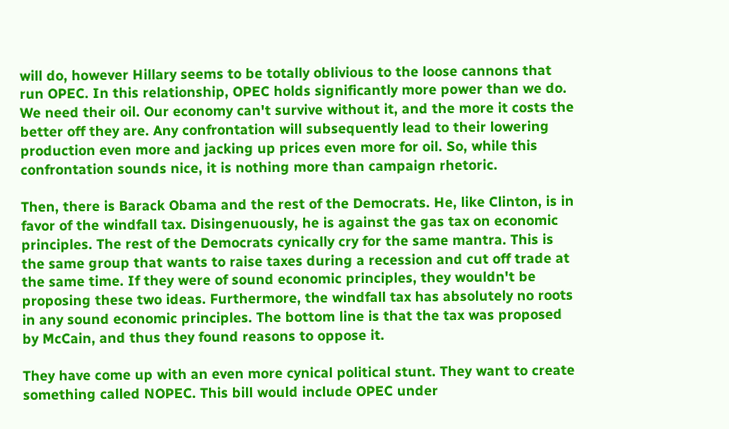will do, however Hillary seems to be totally oblivious to the loose cannons that run OPEC. In this relationship, OPEC holds significantly more power than we do. We need their oil. Our economy can't survive without it, and the more it costs the better off they are. Any confrontation will subsequently lead to their lowering production even more and jacking up prices even more for oil. So, while this confrontation sounds nice, it is nothing more than campaign rhetoric.

Then, there is Barack Obama and the rest of the Democrats. He, like Clinton, is in favor of the windfall tax. Disingenuously, he is against the gas tax on economic principles. The rest of the Democrats cynically cry for the same mantra. This is the same group that wants to raise taxes during a recession and cut off trade at the same time. If they were of sound economic principles, they wouldn't be proposing these two ideas. Furthermore, the windfall tax has absolutely no roots in any sound economic principles. The bottom line is that the tax was proposed by McCain, and thus they found reasons to oppose it.

They have come up with an even more cynical political stunt. They want to create something called NOPEC. This bill would include OPEC under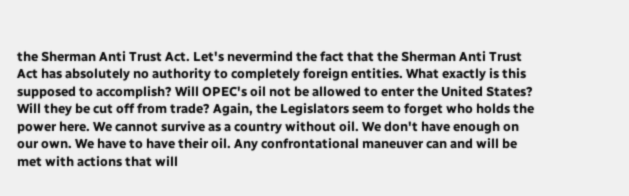the Sherman Anti Trust Act. Let's nevermind the fact that the Sherman Anti Trust Act has absolutely no authority to completely foreign entities. What exactly is this supposed to accomplish? Will OPEC's oil not be allowed to enter the United States? Will they be cut off from trade? Again, the Legislators seem to forget who holds the power here. We cannot survive as a country without oil. We don't have enough on our own. We have to have their oil. Any confrontational maneuver can and will be met with actions that will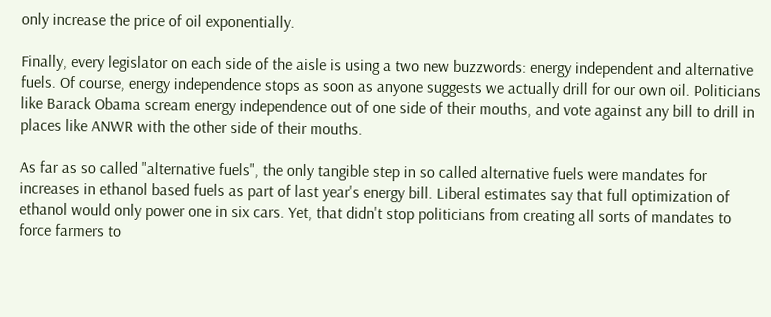only increase the price of oil exponentially.

Finally, every legislator on each side of the aisle is using a two new buzzwords: energy independent and alternative fuels. Of course, energy independence stops as soon as anyone suggests we actually drill for our own oil. Politicians like Barack Obama scream energy independence out of one side of their mouths, and vote against any bill to drill in places like ANWR with the other side of their mouths.

As far as so called "alternative fuels", the only tangible step in so called alternative fuels were mandates for increases in ethanol based fuels as part of last year's energy bill. Liberal estimates say that full optimization of ethanol would only power one in six cars. Yet, that didn't stop politicians from creating all sorts of mandates to force farmers to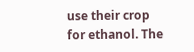use their crop for ethanol. The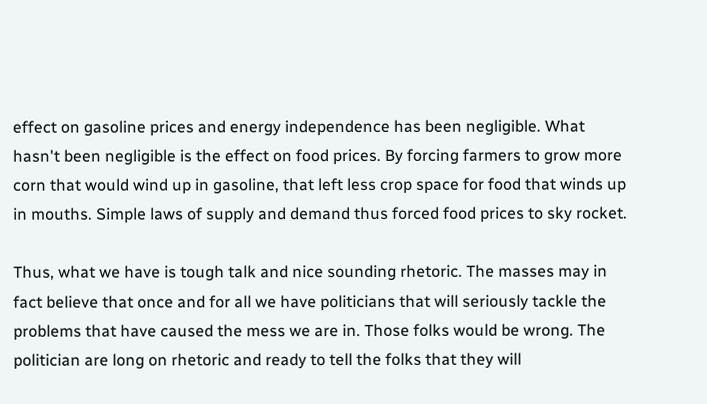effect on gasoline prices and energy independence has been negligible. What hasn't been negligible is the effect on food prices. By forcing farmers to grow more corn that would wind up in gasoline, that left less crop space for food that winds up in mouths. Simple laws of supply and demand thus forced food prices to sky rocket.

Thus, what we have is tough talk and nice sounding rhetoric. The masses may in fact believe that once and for all we have politicians that will seriously tackle the problems that have caused the mess we are in. Those folks would be wrong. The politician are long on rhetoric and ready to tell the folks that they will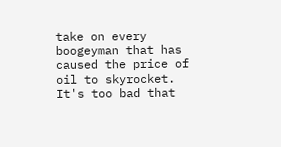take on every boogeyman that has caused the price of oil to skyrocket. It's too bad that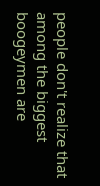people don't realize that among the biggest boogeymen are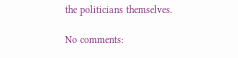the politicians themselves.

No comments: